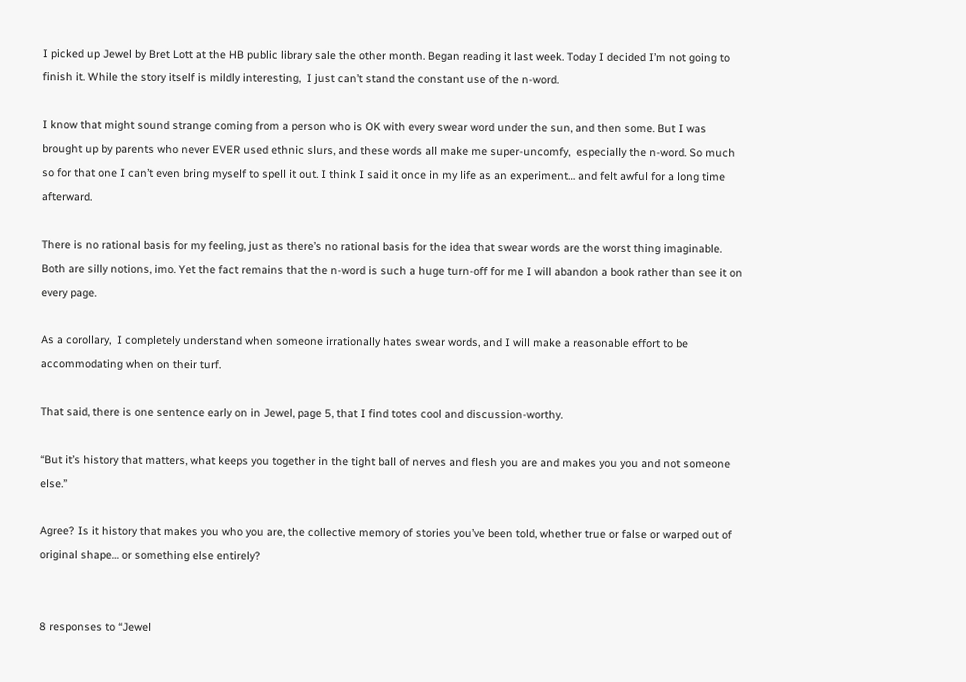I picked up Jewel by Bret Lott at the HB public library sale the other month. Began reading it last week. Today I decided I’m not going to finish it. While the story itself is mildly interesting,  I just can’t stand the constant use of the n-word.

I know that might sound strange coming from a person who is OK with every swear word under the sun, and then some. But I was brought up by parents who never EVER used ethnic slurs, and these words all make me super-uncomfy,  especially the n-word. So much so for that one I can’t even bring myself to spell it out. I think I said it once in my life as an experiment… and felt awful for a long time afterward.

There is no rational basis for my feeling, just as there’s no rational basis for the idea that swear words are the worst thing imaginable. Both are silly notions, imo. Yet the fact remains that the n-word is such a huge turn-off for me I will abandon a book rather than see it on every page.

As a corollary,  I completely understand when someone irrationally hates swear words, and I will make a reasonable effort to be accommodating when on their turf.

That said, there is one sentence early on in Jewel, page 5, that I find totes cool and discussion-worthy.

“But it’s history that matters, what keeps you together in the tight ball of nerves and flesh you are and makes you you and not someone else.”

Agree? Is it history that makes you who you are, the collective memory of stories you’ve been told, whether true or false or warped out of original shape… or something else entirely?


8 responses to “Jewel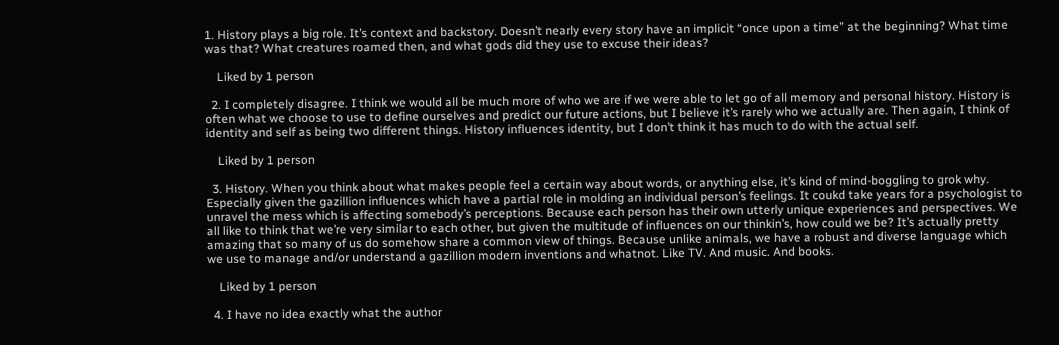1. History plays a big role. It’s context and backstory. Doesn’t nearly every story have an implicit “once upon a time” at the beginning? What time was that? What creatures roamed then, and what gods did they use to excuse their ideas?

    Liked by 1 person

  2. I completely disagree. I think we would all be much more of who we are if we were able to let go of all memory and personal history. History is often what we choose to use to define ourselves and predict our future actions, but I believe it’s rarely who we actually are. Then again, I think of identity and self as being two different things. History influences identity, but I don’t think it has much to do with the actual self.

    Liked by 1 person

  3. History. When you think about what makes people feel a certain way about words, or anything else, it’s kind of mind-boggling to grok why. Especially given the gazillion influences which have a partial role in molding an individual person’s feelings. It coukd take years for a psychologist to unravel the mess which is affecting somebody’s perceptions. Because each person has their own utterly unique experiences and perspectives. We all like to think that we’re very similar to each other, but given the multitude of influences on our thinkin’s, how could we be? It’s actually pretty amazing that so many of us do somehow share a common view of things. Because unlike animals, we have a robust and diverse language which we use to manage and/or understand a gazillion modern inventions and whatnot. Like TV. And music. And books.

    Liked by 1 person

  4. I have no idea exactly what the author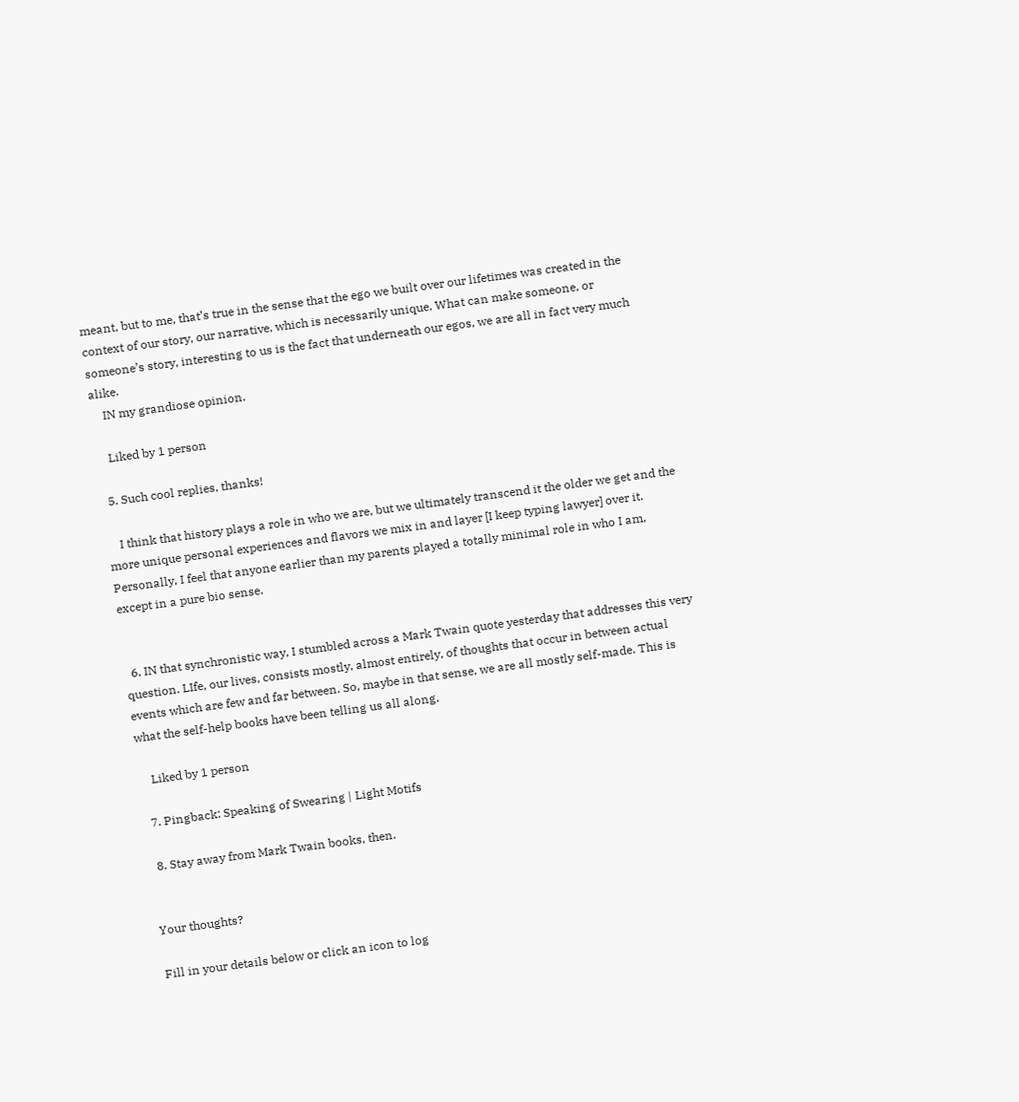meant, but to me, that’s true in the sense that the ego we built over our lifetimes was created in the context of our story, our narrative, which is necessarily unique. What can make someone, or someone’s story, interesting to us is the fact that underneath our egos, we are all in fact very much alike.
    IN my grandiose opinion.

    Liked by 1 person

  5. Such cool replies, thanks!

    I think that history plays a role in who we are, but we ultimately transcend it the older we get and the more unique personal experiences and flavors we mix in and layer [I keep typing lawyer] over it. Personally, I feel that anyone earlier than my parents played a totally minimal role in who I am, except in a pure bio sense.


  6. IN that synchronistic way, I stumbled across a Mark Twain quote yesterday that addresses this very question. LIfe, our lives, consists mostly, almost entirely, of thoughts that occur in between actual events which are few and far between. So, maybe in that sense, we are all mostly self-made. This is what the self-help books have been telling us all along.

    Liked by 1 person

  7. Pingback: Speaking of Swearing | Light Motifs

  8. Stay away from Mark Twain books, then.


Your thoughts?

Fill in your details below or click an icon to log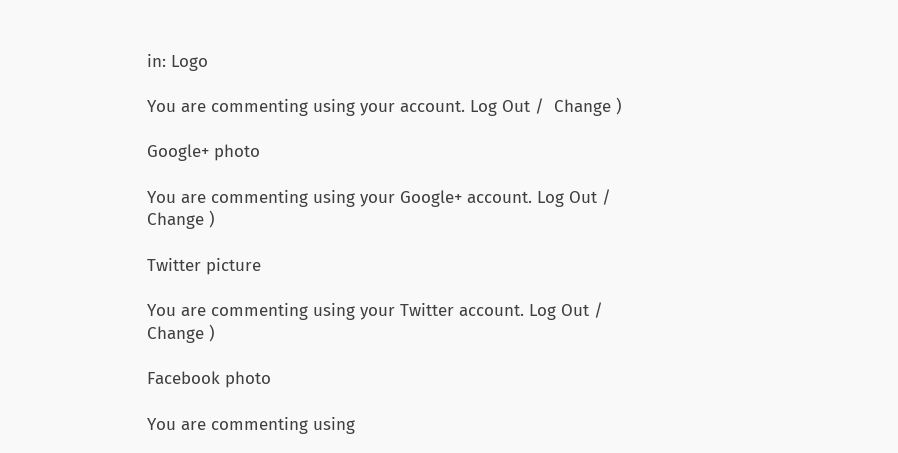in: Logo

You are commenting using your account. Log Out /  Change )

Google+ photo

You are commenting using your Google+ account. Log Out /  Change )

Twitter picture

You are commenting using your Twitter account. Log Out /  Change )

Facebook photo

You are commenting using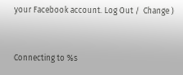your Facebook account. Log Out /  Change )


Connecting to %s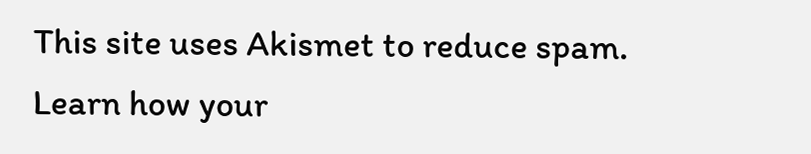This site uses Akismet to reduce spam. Learn how your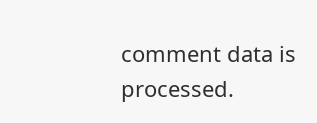comment data is processed.